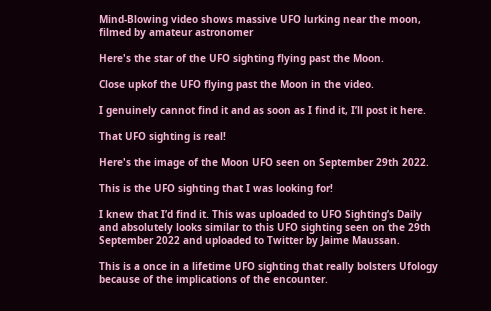Mind-Blowing video shows massive UFO lurking near the moon, filmed by amateur astronomer

Here's the star of the UFO sighting flying past the Moon.

Close upkof the UFO flying past the Moon in the video.

I genuinely cannot find it and as soon as I find it, I’ll post it here.

That UFO sighting is real!

Here's the image of the Moon UFO seen on September 29th 2022.

This is the UFO sighting that I was looking for!

I knew that I’d find it. This was uploaded to UFO Sighting’s Daily and absolutely looks similar to this UFO sighting seen on the 29th September 2022 and uploaded to Twitter by Jaime Maussan.

This is a once in a lifetime UFO sighting that really bolsters Ufology because of the implications of the encounter.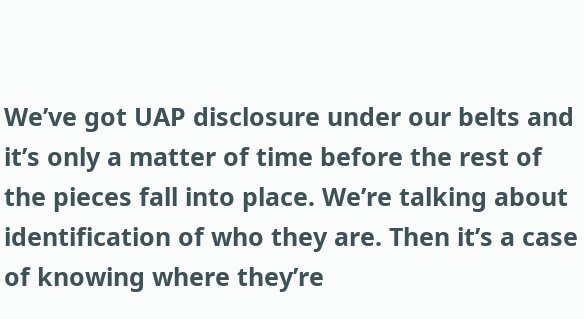We’ve got UAP disclosure under our belts and it’s only a matter of time before the rest of the pieces fall into place. We’re talking about identification of who they are. Then it’s a case of knowing where they’re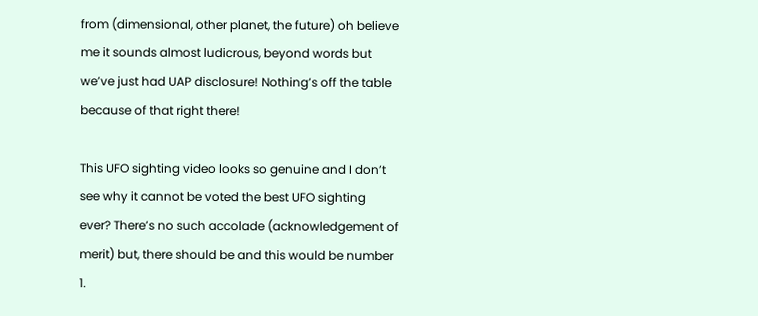from (dimensional, other planet, the future) oh believe me it sounds almost ludicrous, beyond words but we’ve just had UAP disclosure! Nothing’s off the table because of that right there!

This UFO sighting video looks so genuine and I don’t see why it cannot be voted the best UFO sighting ever? There’s no such accolade (acknowledgement of merit) but, there should be and this would be number 1.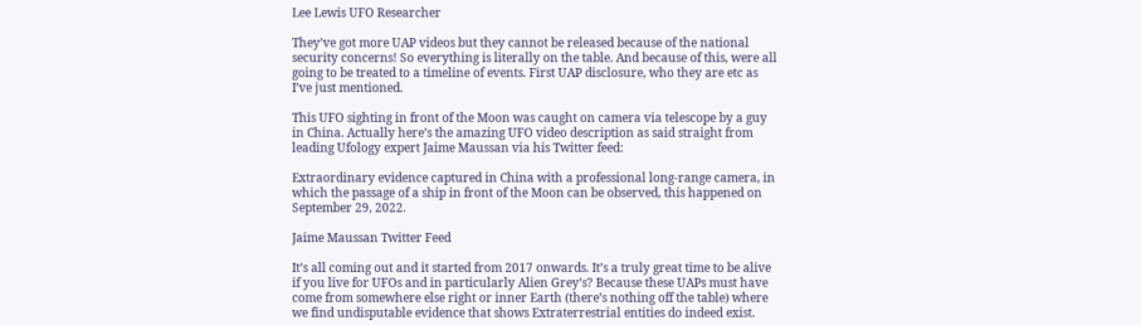Lee Lewis UFO Researcher

They’ve got more UAP videos but they cannot be released because of the national security concerns! So everything is literally on the table. And because of this, were all going to be treated to a timeline of events. First UAP disclosure, who they are etc as I’ve just mentioned.

This UFO sighting in front of the Moon was caught on camera via telescope by a guy in China. Actually here’s the amazing UFO video description as said straight from leading Ufology expert Jaime Maussan via his Twitter feed:

Extraordinary evidence captured in China with a professional long-range camera, in which the passage of a ship in front of the Moon can be observed, this happened on September 29, 2022.

Jaime Maussan Twitter Feed

It’s all coming out and it started from 2017 onwards. It’s a truly great time to be alive if you live for UFOs and in particularly Alien Grey’s? Because these UAPs must have come from somewhere else right or inner Earth (there’s nothing off the table) where we find undisputable evidence that shows Extraterrestrial entities do indeed exist.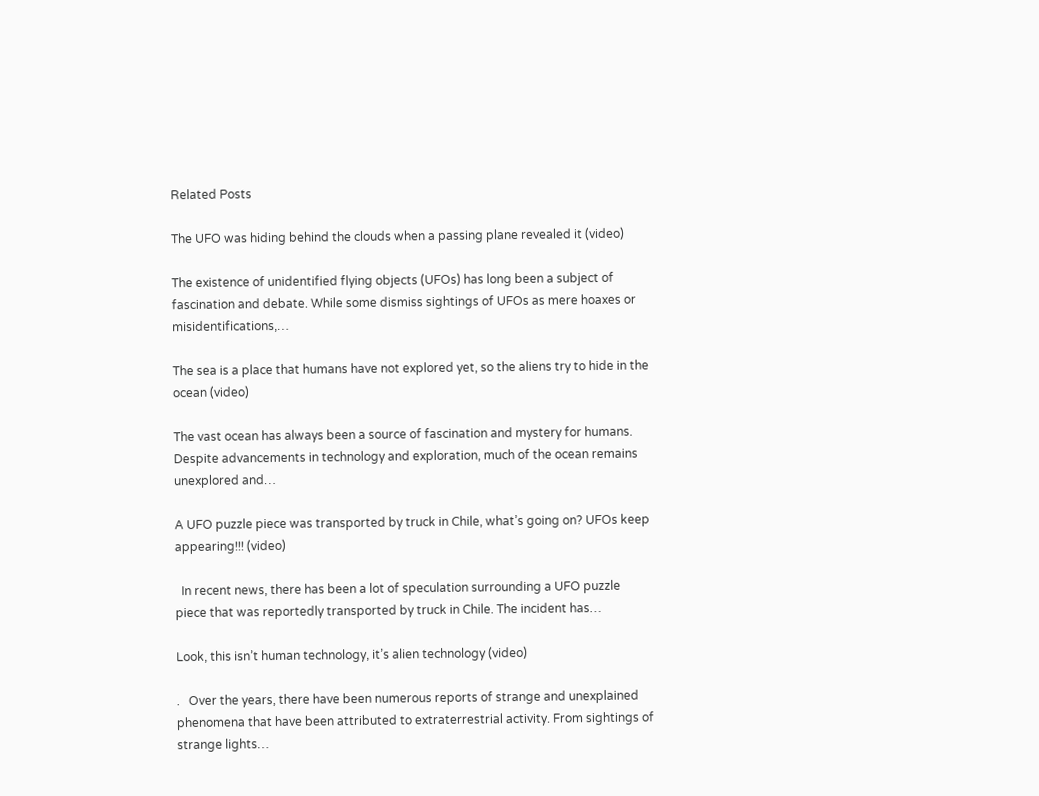Related Posts

The UFO was hiding behind the clouds when a passing plane revealed it (video)

The existence of unidentified flying objects (UFOs) has long been a subject of fascination and debate. While some dismiss sightings of UFOs as mere hoaxes or misidentifications,…

The sea is a place that humans have not explored yet, so the aliens try to hide in the ocean (video)

The vast ocean has always been a source of fascination and mystery for humans. Despite advancements in technology and exploration, much of the ocean remains unexplored and…

A UFO puzzle piece was transported by truck in Chile, what’s going on? UFOs keep appearing!!! (video)

  In recent news, there has been a lot of speculation surrounding a UFO puzzle piece that was reportedly transported by truck in Chile. The incident has…

Look, this isn’t human technology, it’s alien technology (video)

.   Over the years, there have been numerous reports of strange and unexplained phenomena that have been attributed to extraterrestrial activity. From sightings of strange lights…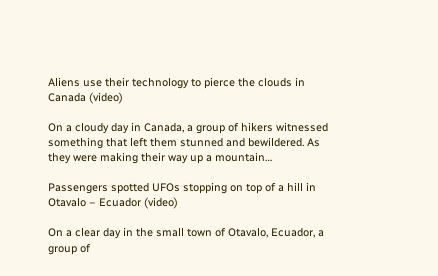Aliens use their technology to pierce the clouds in Canada (video)

On a cloudy day in Canada, a group of hikers witnessed something that left them stunned and bewildered. As they were making their way up a mountain…

Passengers spotted UFOs stopping on top of a hill in Otavalo – Ecuador (video)

On a clear day in the small town of Otavalo, Ecuador, a group of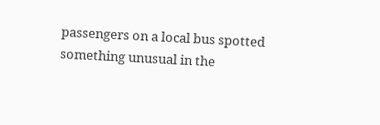passengers on a local bus spotted something unusual in the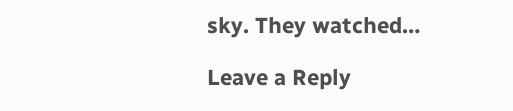sky. They watched…

Leave a Reply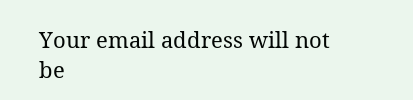Your email address will not be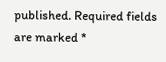published. Required fields are marked *